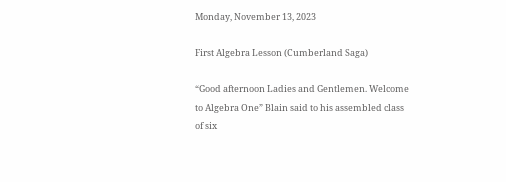Monday, November 13, 2023

First Algebra Lesson (Cumberland Saga)

“Good afternoon Ladies and Gentlemen. Welcome to Algebra One” Blain said to his assembled class of six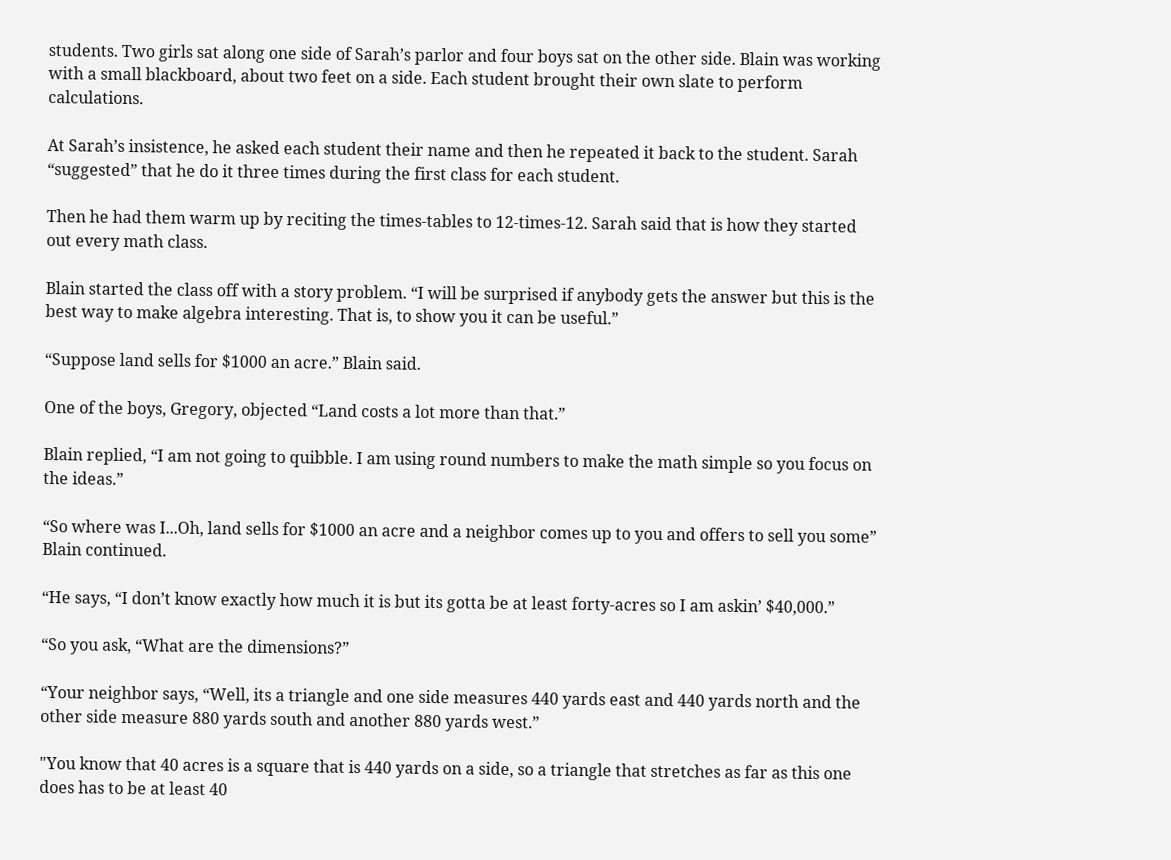students. Two girls sat along one side of Sarah’s parlor and four boys sat on the other side. Blain was working with a small blackboard, about two feet on a side. Each student brought their own slate to perform calculations.

At Sarah’s insistence, he asked each student their name and then he repeated it back to the student. Sarah “suggested” that he do it three times during the first class for each student.

Then he had them warm up by reciting the times-tables to 12-times-12. Sarah said that is how they started out every math class.

Blain started the class off with a story problem. “I will be surprised if anybody gets the answer but this is the best way to make algebra interesting. That is, to show you it can be useful.”

“Suppose land sells for $1000 an acre.” Blain said.

One of the boys, Gregory, objected “Land costs a lot more than that.”

Blain replied, “I am not going to quibble. I am using round numbers to make the math simple so you focus on the ideas.”

“So where was I...Oh, land sells for $1000 an acre and a neighbor comes up to you and offers to sell you some” Blain continued.

“He says, “I don’t know exactly how much it is but its gotta be at least forty-acres so I am askin’ $40,000.”

“So you ask, “What are the dimensions?”

“Your neighbor says, “Well, its a triangle and one side measures 440 yards east and 440 yards north and the other side measure 880 yards south and another 880 yards west.”

"You know that 40 acres is a square that is 440 yards on a side, so a triangle that stretches as far as this one does has to be at least 40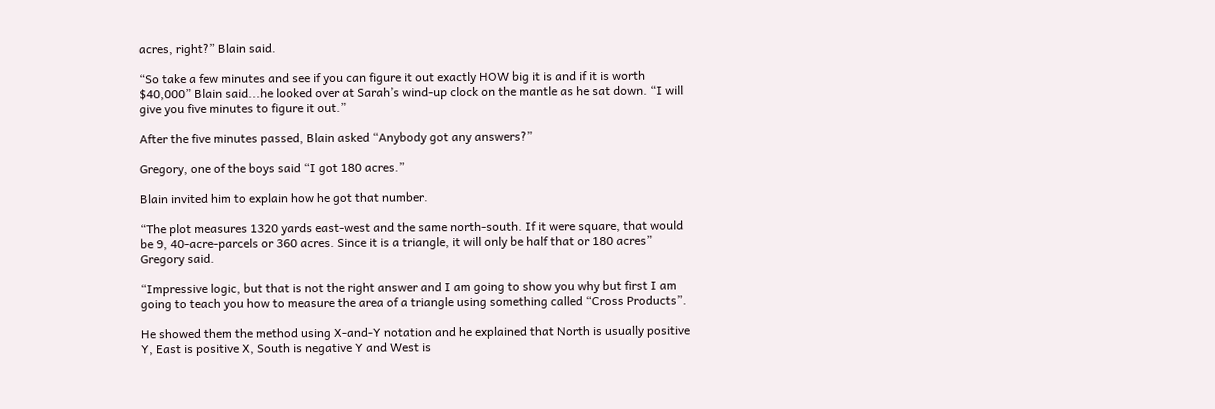acres, right?” Blain said.

“So take a few minutes and see if you can figure it out exactly HOW big it is and if it is worth $40,000” Blain said...he looked over at Sarah’s wind-up clock on the mantle as he sat down. “I will give you five minutes to figure it out.”

After the five minutes passed, Blain asked “Anybody got any answers?”

Gregory, one of the boys said “I got 180 acres.”

Blain invited him to explain how he got that number.

“The plot measures 1320 yards east-west and the same north-south. If it were square, that would be 9, 40-acre-parcels or 360 acres. Since it is a triangle, it will only be half that or 180 acres” Gregory said.

“Impressive logic, but that is not the right answer and I am going to show you why but first I am going to teach you how to measure the area of a triangle using something called “Cross Products”.

He showed them the method using X-and-Y notation and he explained that North is usually positive Y, East is positive X, South is negative Y and West is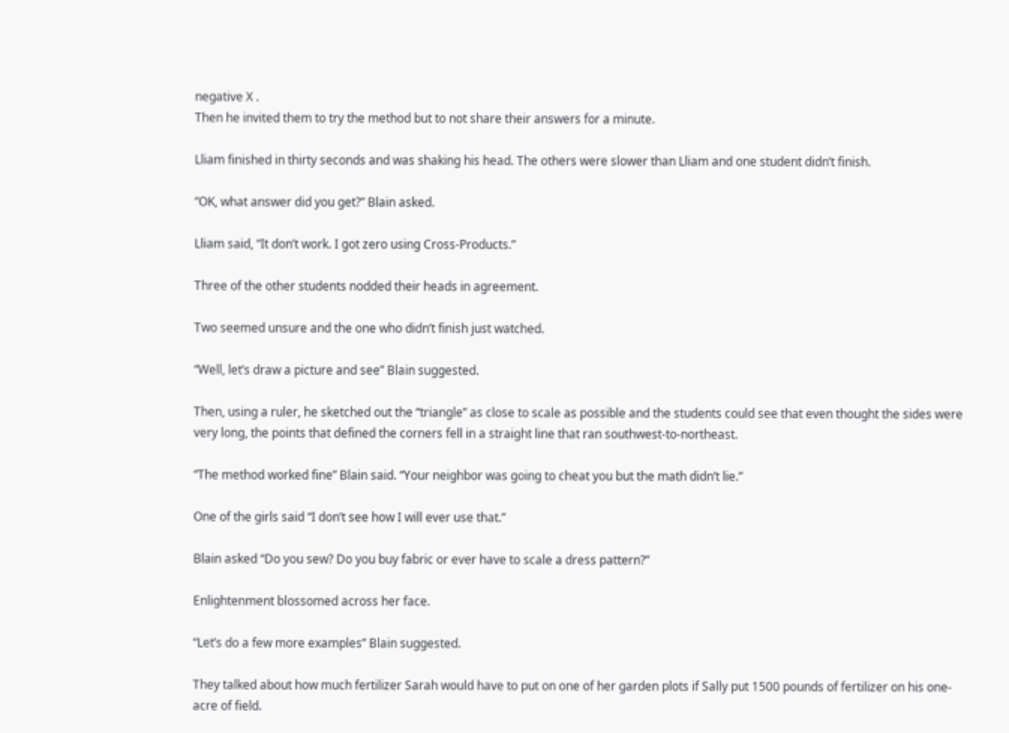negative X .
Then he invited them to try the method but to not share their answers for a minute.

Lliam finished in thirty seconds and was shaking his head. The others were slower than Lliam and one student didn’t finish.

“OK, what answer did you get?” Blain asked.

Lliam said, “It don’t work. I got zero using Cross-Products.”

Three of the other students nodded their heads in agreement.

Two seemed unsure and the one who didn’t finish just watched.

“Well, let’s draw a picture and see” Blain suggested.

Then, using a ruler, he sketched out the “triangle” as close to scale as possible and the students could see that even thought the sides were very long, the points that defined the corners fell in a straight line that ran southwest-to-northeast.

“The method worked fine” Blain said. “Your neighbor was going to cheat you but the math didn’t lie.”

One of the girls said “I don’t see how I will ever use that.”

Blain asked “Do you sew? Do you buy fabric or ever have to scale a dress pattern?”

Enlightenment blossomed across her face.

“Let’s do a few more examples” Blain suggested.

They talked about how much fertilizer Sarah would have to put on one of her garden plots if Sally put 1500 pounds of fertilizer on his one-acre of field.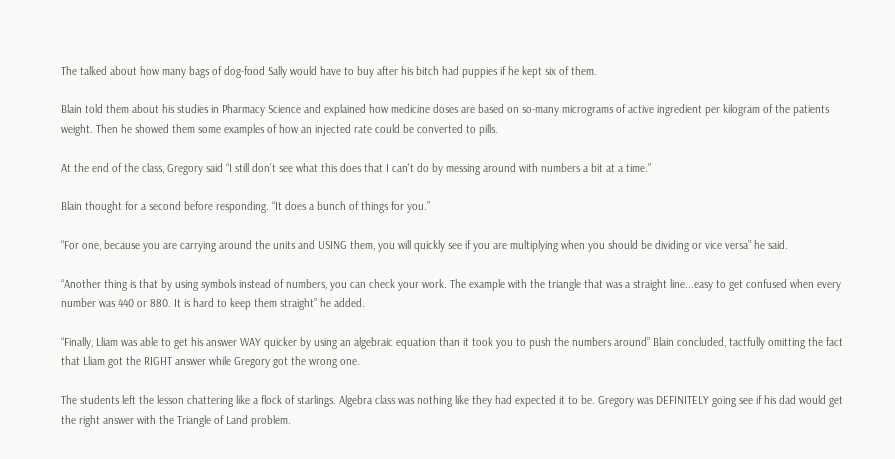The talked about how many bags of dog-food Sally would have to buy after his bitch had puppies if he kept six of them.

Blain told them about his studies in Pharmacy Science and explained how medicine doses are based on so-many micrograms of active ingredient per kilogram of the patients weight. Then he showed them some examples of how an injected rate could be converted to pills.

At the end of the class, Gregory said “I still don’t see what this does that I can't do by messing around with numbers a bit at a time.”

Blain thought for a second before responding. “It does a bunch of things for you.”

“For one, because you are carrying around the units and USING them, you will quickly see if you are multiplying when you should be dividing or vice versa” he said.

“Another thing is that by using symbols instead of numbers, you can check your work. The example with the triangle that was a straight line...easy to get confused when every number was 440 or 880. It is hard to keep them straight” he added.

“Finally, Lliam was able to get his answer WAY quicker by using an algebraic equation than it took you to push the numbers around” Blain concluded, tactfully omitting the fact that Lliam got the RIGHT answer while Gregory got the wrong one.

The students left the lesson chattering like a flock of starlings. Algebra class was nothing like they had expected it to be. Gregory was DEFINITELY going see if his dad would get the right answer with the Triangle of Land problem.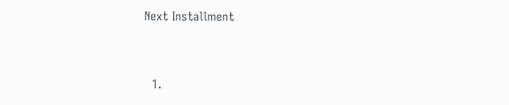Next Installment


  1.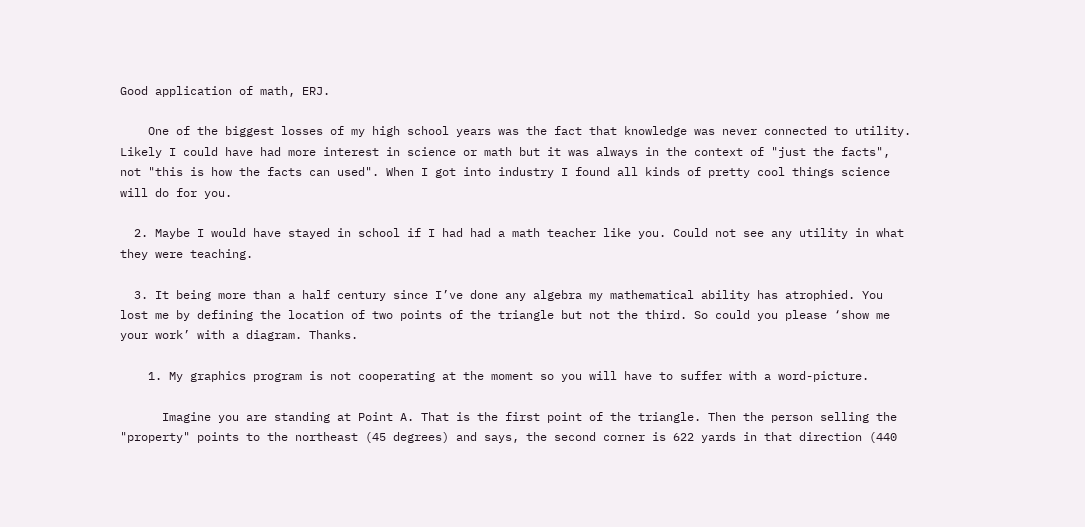Good application of math, ERJ.

    One of the biggest losses of my high school years was the fact that knowledge was never connected to utility. Likely I could have had more interest in science or math but it was always in the context of "just the facts", not "this is how the facts can used". When I got into industry I found all kinds of pretty cool things science will do for you.

  2. Maybe I would have stayed in school if I had had a math teacher like you. Could not see any utility in what they were teaching.

  3. It being more than a half century since I’ve done any algebra my mathematical ability has atrophied. You lost me by defining the location of two points of the triangle but not the third. So could you please ‘show me your work’ with a diagram. Thanks.

    1. My graphics program is not cooperating at the moment so you will have to suffer with a word-picture.

      Imagine you are standing at Point A. That is the first point of the triangle. Then the person selling the "property" points to the northeast (45 degrees) and says, the second corner is 622 yards in that direction (440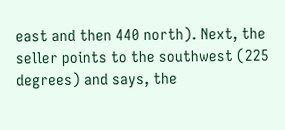east and then 440 north). Next, the seller points to the southwest (225 degrees) and says, the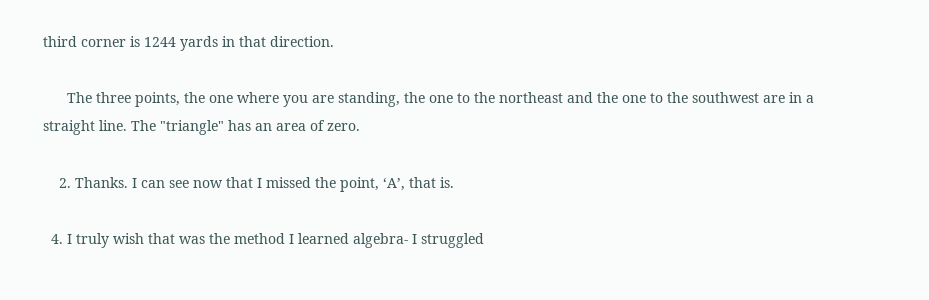third corner is 1244 yards in that direction.

      The three points, the one where you are standing, the one to the northeast and the one to the southwest are in a straight line. The "triangle" has an area of zero.

    2. Thanks. I can see now that I missed the point, ‘A’, that is.

  4. I truly wish that was the method I learned algebra- I struggled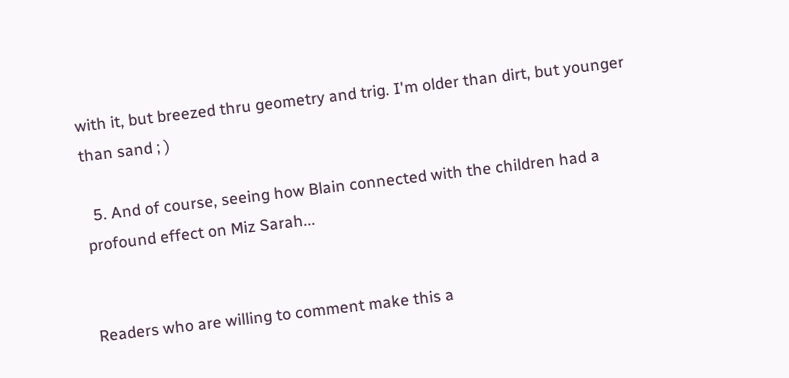with it, but breezed thru geometry and trig. I'm older than dirt, but younger than sand ; )

  5. And of course, seeing how Blain connected with the children had a profound effect on Miz Sarah...


Readers who are willing to comment make this a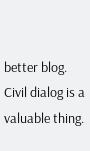better blog. Civil dialog is a valuable thing.